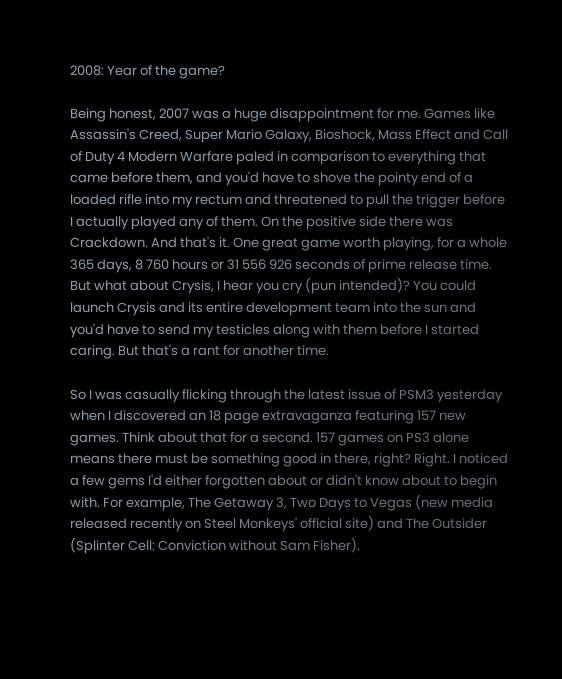2008: Year of the game?

Being honest, 2007 was a huge disappointment for me. Games like Assassin's Creed, Super Mario Galaxy, Bioshock, Mass Effect and Call of Duty 4 Modern Warfare paled in comparison to everything that came before them, and you'd have to shove the pointy end of a loaded rifle into my rectum and threatened to pull the trigger before I actually played any of them. On the positive side there was Crackdown. And that's it. One great game worth playing, for a whole 365 days, 8 760 hours or 31 556 926 seconds of prime release time. But what about Crysis, I hear you cry (pun intended)? You could launch Crysis and its entire development team into the sun and you'd have to send my testicles along with them before I started caring. But that's a rant for another time.

So I was casually flicking through the latest issue of PSM3 yesterday when I discovered an 18 page extravaganza featuring 157 new games. Think about that for a second. 157 games on PS3 alone means there must be something good in there, right? Right. I noticed a few gems I'd either forgotten about or didn't know about to begin with. For example, The Getaway 3, Two Days to Vegas (new media released recently on Steel Monkeys' official site) and The Outsider (Splinter Cell: Conviction without Sam Fisher).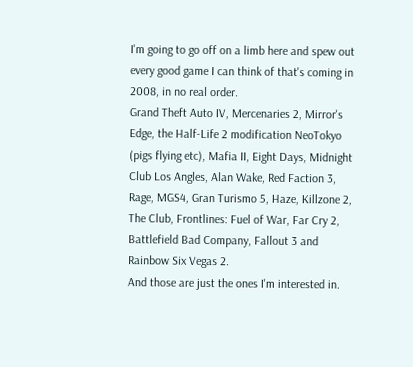I'm going to go off on a limb here and spew out every good game I can think of that's coming in 2008, in no real order.
Grand Theft Auto IV, Mercenaries 2, Mirror's Edge, the Half-Life 2 modification NeoTokyo (pigs flying etc), Mafia II, Eight Days, Midnight Club Los Angles, Alan Wake, Red Faction 3, Rage, MGS4, Gran Turismo 5, Haze, Killzone 2, The Club, Frontlines: Fuel of War, Far Cry 2, Battlefield Bad Company, Fallout 3 and Rainbow Six Vegas 2.
And those are just the ones I'm interested in.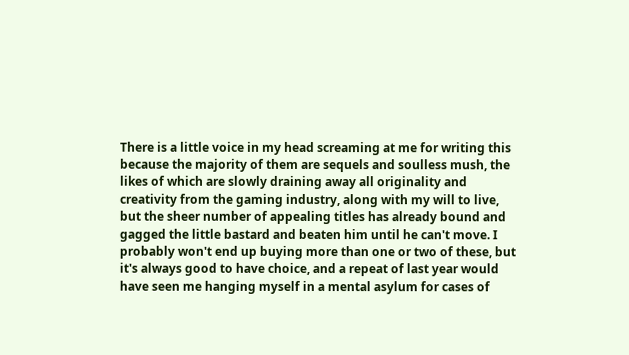There is a little voice in my head screaming at me for writing this because the majority of them are sequels and soulless mush, the likes of which are slowly draining away all originality and creativity from the gaming industry, along with my will to live, but the sheer number of appealing titles has already bound and gagged the little bastard and beaten him until he can't move. I probably won't end up buying more than one or two of these, but it's always good to have choice, and a repeat of last year would have seen me hanging myself in a mental asylum for cases of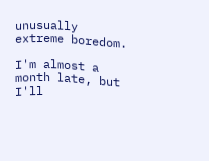unusually extreme boredom.

I'm almost a month late, but I'll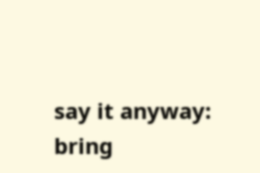say it anyway: bring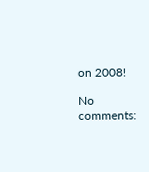on 2008!

No comments: